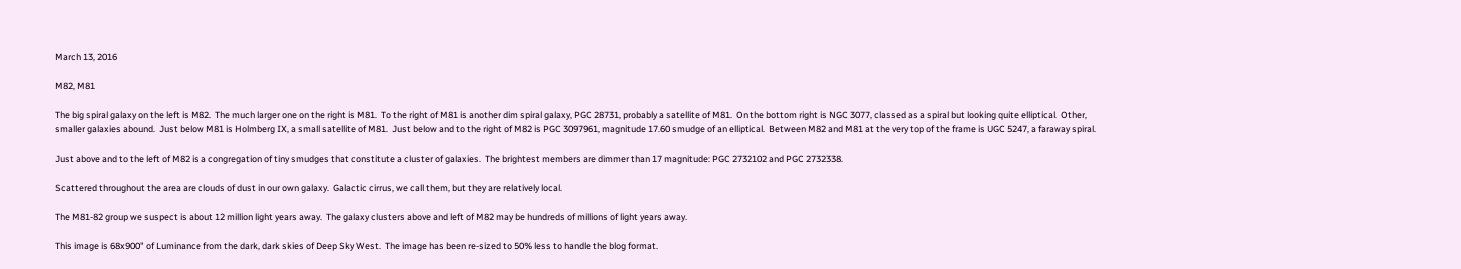March 13, 2016

M82, M81

The big spiral galaxy on the left is M82.  The much larger one on the right is M81.  To the right of M81 is another dim spiral galaxy, PGC 28731, probably a satellite of M81.  On the bottom right is NGC 3077, classed as a spiral but looking quite elliptical.  Other, smaller galaxies abound.  Just below M81 is Holmberg IX, a small satellite of M81.  Just below and to the right of M82 is PGC 3097961, magnitude 17.60 smudge of an elliptical.  Between M82 and M81 at the very top of the frame is UGC 5247, a faraway spiral.

Just above and to the left of M82 is a congregation of tiny smudges that constitute a cluster of galaxies.  The brightest members are dimmer than 17 magnitude: PGC 2732102 and PGC 2732338.

Scattered throughout the area are clouds of dust in our own galaxy.  Galactic cirrus, we call them, but they are relatively local.

The M81-82 group we suspect is about 12 million light years away.  The galaxy clusters above and left of M82 may be hundreds of millions of light years away.

This image is 68x900" of Luminance from the dark, dark skies of Deep Sky West.  The image has been re-sized to 50% less to handle the blog format.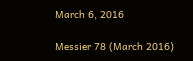March 6, 2016

Messier 78 (March 2016)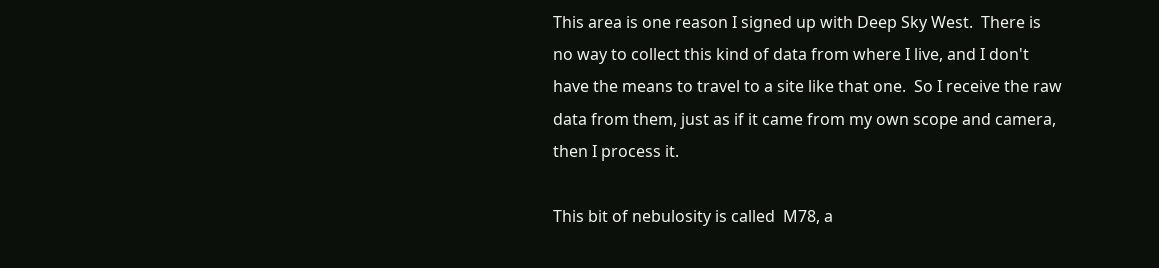This area is one reason I signed up with Deep Sky West.  There is no way to collect this kind of data from where I live, and I don't have the means to travel to a site like that one.  So I receive the raw data from them, just as if it came from my own scope and camera, then I process it.

This bit of nebulosity is called  M78, a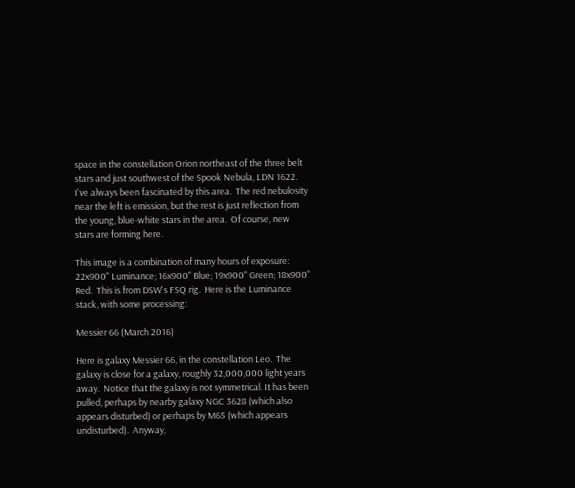space in the constellation Orion northeast of the three belt stars and just southwest of the Spook Nebula, LDN 1622.  I've always been fascinated by this area.  The red nebulosity near the left is emission, but the rest is just reflection from the young, blue-white stars in the area.  Of course, new stars are forming here.

This image is a combination of many hours of exposure: 22x900" Luminance; 16x900" Blue; 19x900" Green; 18x900" Red.  This is from DSW's FSQ rig.  Here is the Luminance stack, with some processing:

Messier 66 (March 2016)

Here is galaxy Messier 66, in the constellation Leo.  The galaxy is close for a galaxy, roughly 32,000,000 light years away.  Notice that the galaxy is not symmetrical. It has been pulled, perhaps by nearby galaxy NGC 3628 (which also appears disturbed) or perhaps by M65 (which appears undisturbed).  Anyway,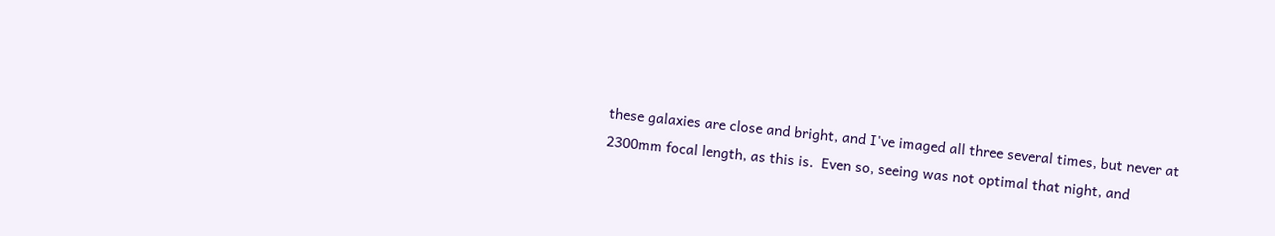these galaxies are close and bright, and I've imaged all three several times, but never at 2300mm focal length, as this is.  Even so, seeing was not optimal that night, and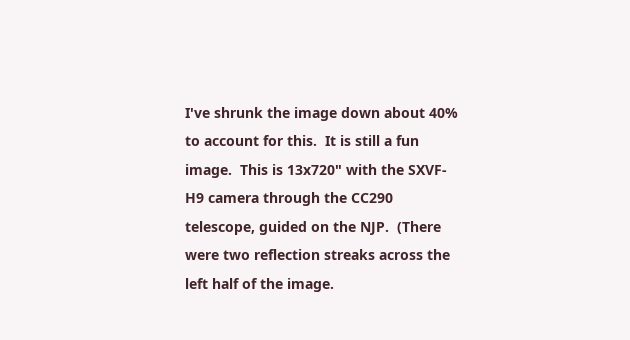I've shrunk the image down about 40% to account for this.  It is still a fun image.  This is 13x720" with the SXVF-H9 camera through the CC290 telescope, guided on the NJP.  (There were two reflection streaks across the left half of the image.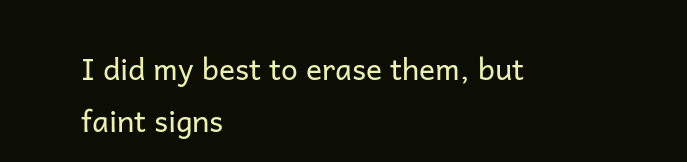I did my best to erase them, but faint signs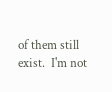of them still exist.  I'm not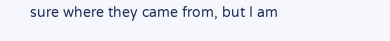sure where they came from, but I am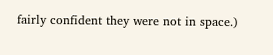fairly confident they were not in space.)